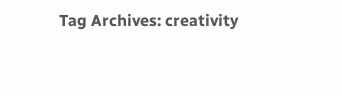Tag Archives: creativity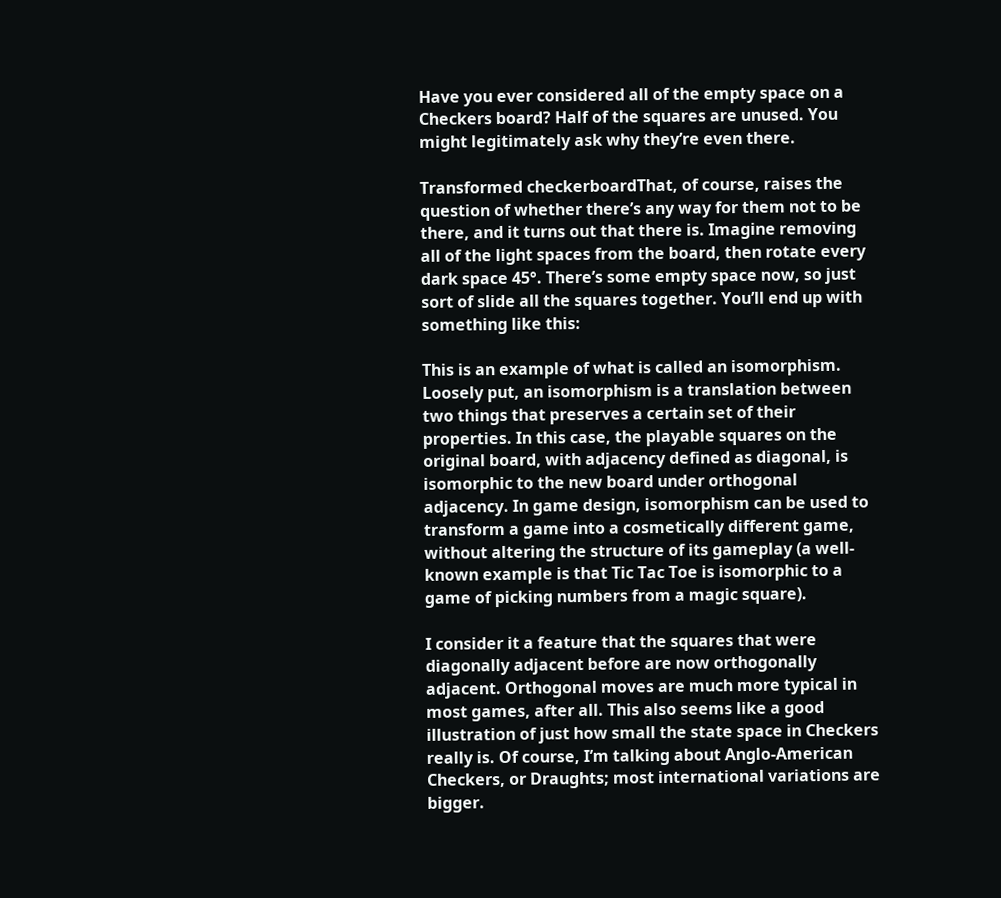Have you ever considered all of the empty space on a Checkers board? Half of the squares are unused. You might legitimately ask why they’re even there.

Transformed checkerboardThat, of course, raises the question of whether there’s any way for them not to be there, and it turns out that there is. Imagine removing all of the light spaces from the board, then rotate every dark space 45°. There’s some empty space now, so just sort of slide all the squares together. You’ll end up with something like this:

This is an example of what is called an isomorphism. Loosely put, an isomorphism is a translation between two things that preserves a certain set of their properties. In this case, the playable squares on the original board, with adjacency defined as diagonal, is isomorphic to the new board under orthogonal adjacency. In game design, isomorphism can be used to transform a game into a cosmetically different game, without altering the structure of its gameplay (a well-known example is that Tic Tac Toe is isomorphic to a game of picking numbers from a magic square).

I consider it a feature that the squares that were diagonally adjacent before are now orthogonally adjacent. Orthogonal moves are much more typical in most games, after all. This also seems like a good illustration of just how small the state space in Checkers really is. Of course, I’m talking about Anglo-American Checkers, or Draughts; most international variations are bigger.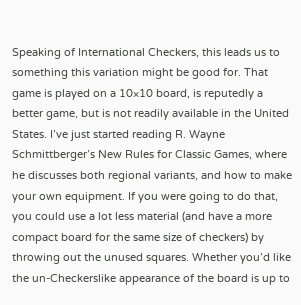Speaking of International Checkers, this leads us to something this variation might be good for. That game is played on a 10×10 board, is reputedly a better game, but is not readily available in the United States. I’ve just started reading R. Wayne Schmittberger’s New Rules for Classic Games, where he discusses both regional variants, and how to make your own equipment. If you were going to do that, you could use a lot less material (and have a more compact board for the same size of checkers) by throwing out the unused squares. Whether you’d like the un-Checkerslike appearance of the board is up to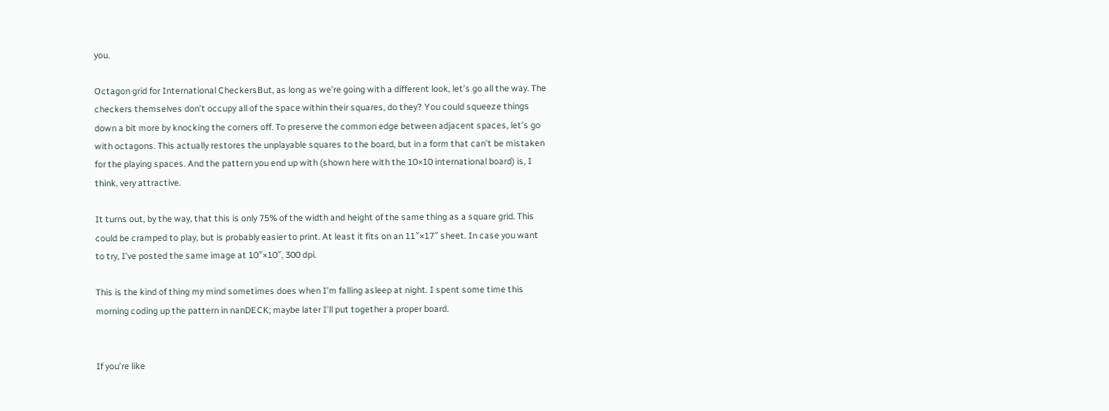you.

Octagon grid for International CheckersBut, as long as we’re going with a different look, let’s go all the way. The checkers themselves don’t occupy all of the space within their squares, do they? You could squeeze things down a bit more by knocking the corners off. To preserve the common edge between adjacent spaces, let’s go with octagons. This actually restores the unplayable squares to the board, but in a form that can’t be mistaken for the playing spaces. And the pattern you end up with (shown here with the 10×10 international board) is, I think, very attractive.

It turns out, by the way, that this is only 75% of the width and height of the same thing as a square grid. This could be cramped to play, but is probably easier to print. At least it fits on an 11″×17″ sheet. In case you want to try, I’ve posted the same image at 10″×10″, 300 dpi.

This is the kind of thing my mind sometimes does when I’m falling asleep at night. I spent some time this morning coding up the pattern in nanDECK; maybe later I’ll put together a proper board.


If you’re like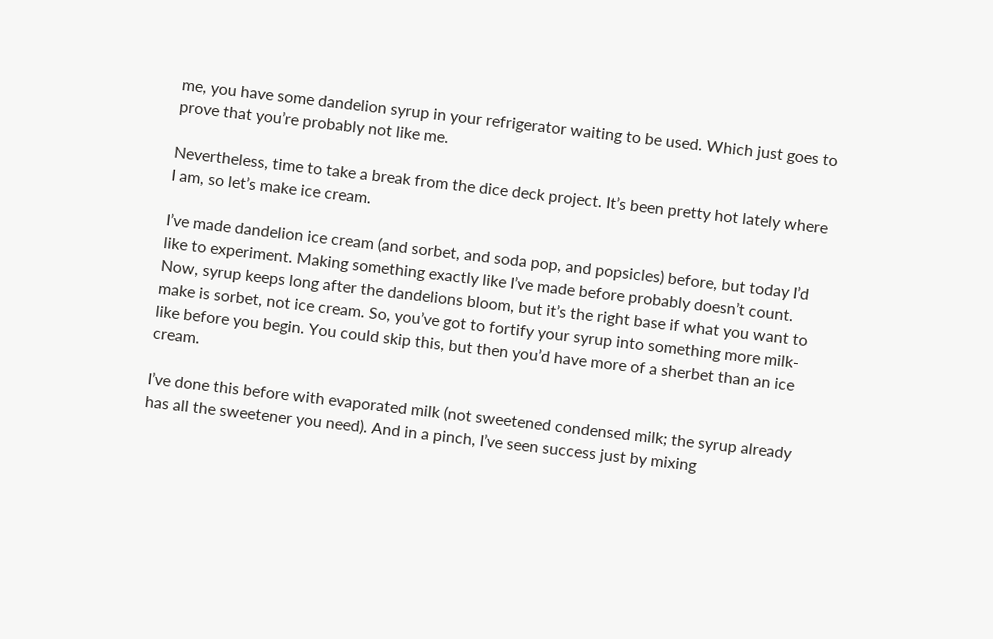me, you have some dandelion syrup in your refrigerator waiting to be used. Which just goes to prove that you’re probably not like me.

Nevertheless, time to take a break from the dice deck project. It’s been pretty hot lately where I am, so let’s make ice cream.

I’ve made dandelion ice cream (and sorbet, and soda pop, and popsicles) before, but today I’d like to experiment. Making something exactly like I’ve made before probably doesn’t count. Now, syrup keeps long after the dandelions bloom, but it’s the right base if what you want to make is sorbet, not ice cream. So, you’ve got to fortify your syrup into something more milk-like before you begin. You could skip this, but then you’d have more of a sherbet than an ice cream.

I’ve done this before with evaporated milk (not sweetened condensed milk; the syrup already has all the sweetener you need). And in a pinch, I’ve seen success just by mixing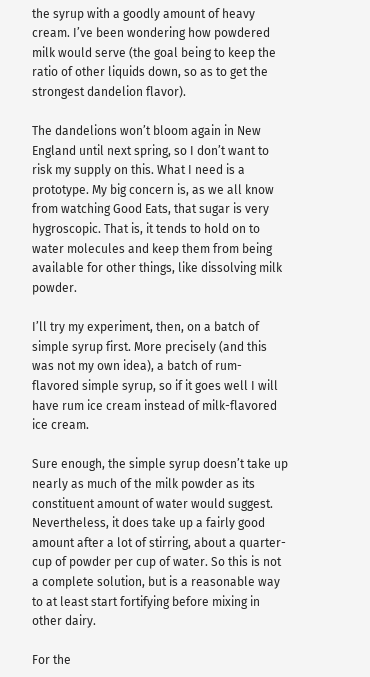the syrup with a goodly amount of heavy cream. I’ve been wondering how powdered milk would serve (the goal being to keep the ratio of other liquids down, so as to get the strongest dandelion flavor).

The dandelions won’t bloom again in New England until next spring, so I don’t want to risk my supply on this. What I need is a prototype. My big concern is, as we all know from watching Good Eats, that sugar is very hygroscopic. That is, it tends to hold on to water molecules and keep them from being available for other things, like dissolving milk powder.

I’ll try my experiment, then, on a batch of simple syrup first. More precisely (and this was not my own idea), a batch of rum-flavored simple syrup, so if it goes well I will have rum ice cream instead of milk-flavored ice cream.

Sure enough, the simple syrup doesn’t take up nearly as much of the milk powder as its constituent amount of water would suggest. Nevertheless, it does take up a fairly good amount after a lot of stirring, about a quarter-cup of powder per cup of water. So this is not a complete solution, but is a reasonable way to at least start fortifying before mixing in other dairy.

For the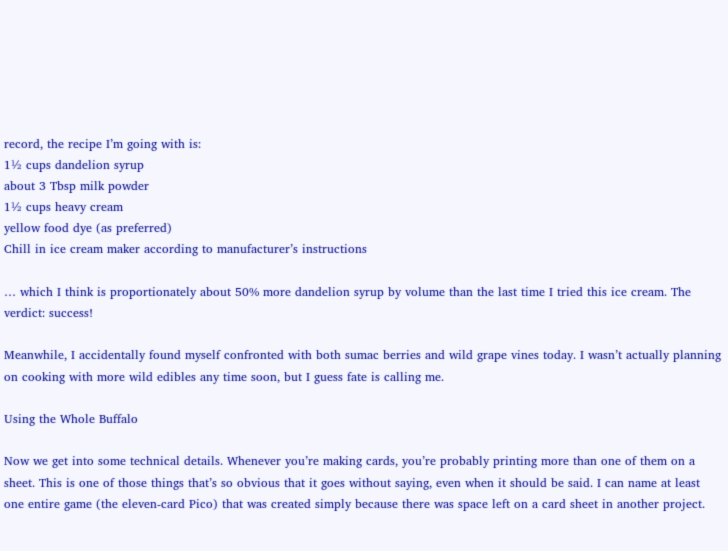record, the recipe I’m going with is:
1½ cups dandelion syrup
about 3 Tbsp milk powder
1½ cups heavy cream
yellow food dye (as preferred)
Chill in ice cream maker according to manufacturer’s instructions

… which I think is proportionately about 50% more dandelion syrup by volume than the last time I tried this ice cream. The verdict: success!

Meanwhile, I accidentally found myself confronted with both sumac berries and wild grape vines today. I wasn’t actually planning on cooking with more wild edibles any time soon, but I guess fate is calling me.

Using the Whole Buffalo

Now we get into some technical details. Whenever you’re making cards, you’re probably printing more than one of them on a sheet. This is one of those things that’s so obvious that it goes without saying, even when it should be said. I can name at least one entire game (the eleven-card Pico) that was created simply because there was space left on a card sheet in another project.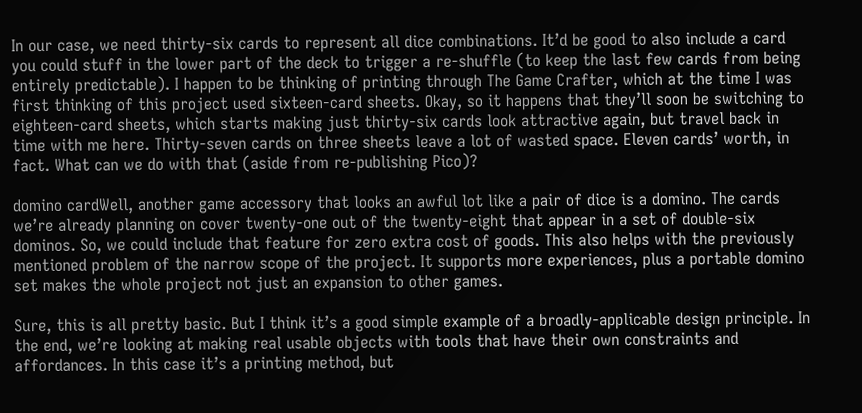In our case, we need thirty-six cards to represent all dice combinations. It’d be good to also include a card you could stuff in the lower part of the deck to trigger a re-shuffle (to keep the last few cards from being entirely predictable). I happen to be thinking of printing through The Game Crafter, which at the time I was first thinking of this project used sixteen-card sheets. Okay, so it happens that they’ll soon be switching to eighteen-card sheets, which starts making just thirty-six cards look attractive again, but travel back in time with me here. Thirty-seven cards on three sheets leave a lot of wasted space. Eleven cards’ worth, in fact. What can we do with that (aside from re-publishing Pico)?

domino cardWell, another game accessory that looks an awful lot like a pair of dice is a domino. The cards we’re already planning on cover twenty-one out of the twenty-eight that appear in a set of double-six dominos. So, we could include that feature for zero extra cost of goods. This also helps with the previously mentioned problem of the narrow scope of the project. It supports more experiences, plus a portable domino set makes the whole project not just an expansion to other games.

Sure, this is all pretty basic. But I think it’s a good simple example of a broadly-applicable design principle. In the end, we’re looking at making real usable objects with tools that have their own constraints and affordances. In this case it’s a printing method, but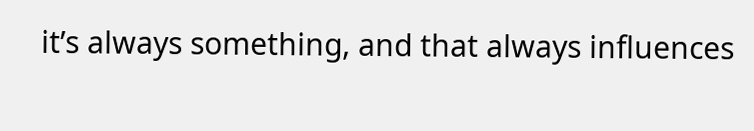it’s always something, and that always influences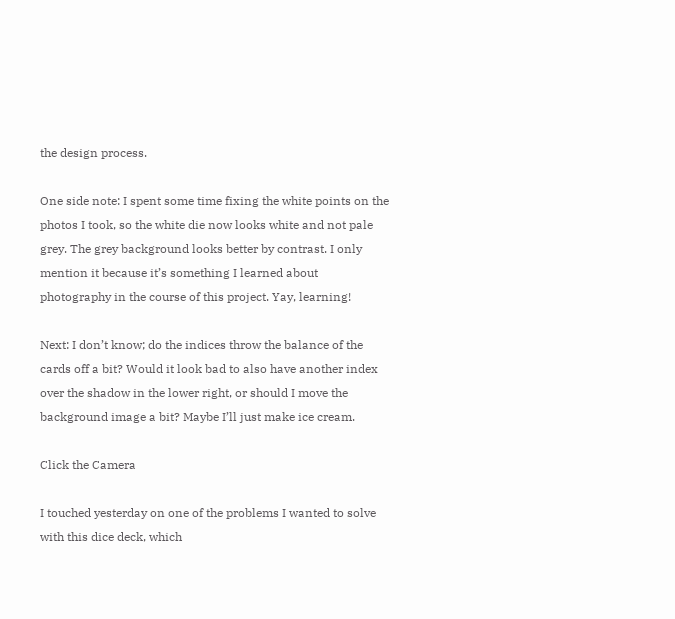the design process.

One side note: I spent some time fixing the white points on the photos I took, so the white die now looks white and not pale grey. The grey background looks better by contrast. I only mention it because it’s something I learned about photography in the course of this project. Yay, learning!

Next: I don’t know; do the indices throw the balance of the cards off a bit? Would it look bad to also have another index over the shadow in the lower right, or should I move the background image a bit? Maybe I’ll just make ice cream.

Click the Camera

I touched yesterday on one of the problems I wanted to solve with this dice deck, which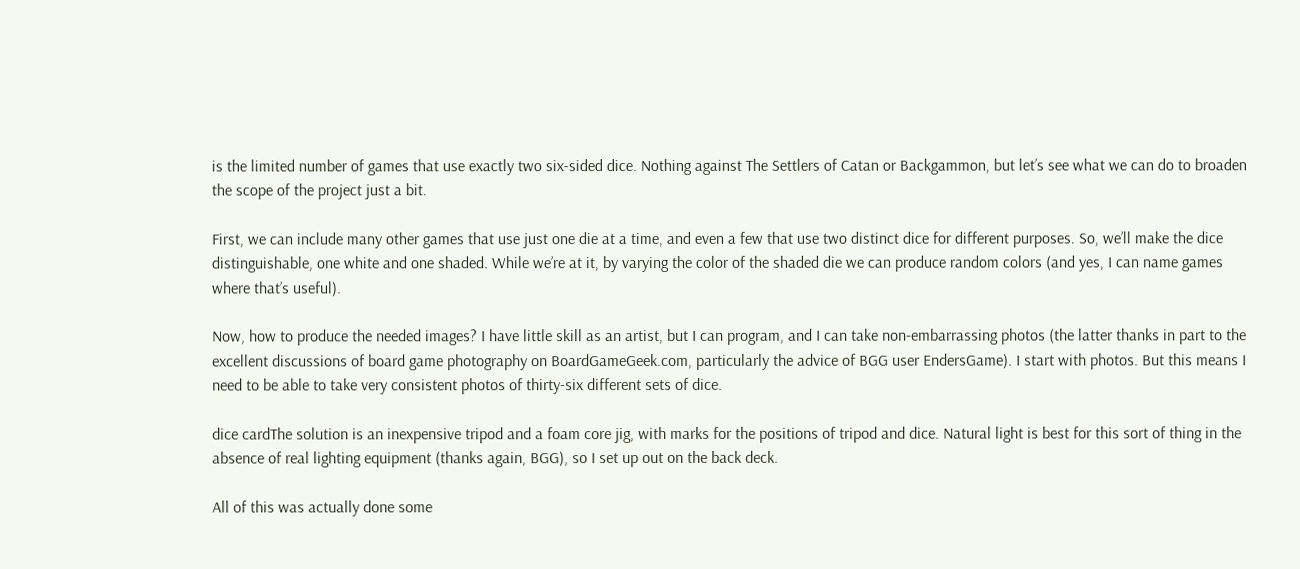is the limited number of games that use exactly two six-sided dice. Nothing against The Settlers of Catan or Backgammon, but let’s see what we can do to broaden the scope of the project just a bit.

First, we can include many other games that use just one die at a time, and even a few that use two distinct dice for different purposes. So, we’ll make the dice distinguishable, one white and one shaded. While we’re at it, by varying the color of the shaded die we can produce random colors (and yes, I can name games where that’s useful).

Now, how to produce the needed images? I have little skill as an artist, but I can program, and I can take non-embarrassing photos (the latter thanks in part to the excellent discussions of board game photography on BoardGameGeek.com, particularly the advice of BGG user EndersGame). I start with photos. But this means I need to be able to take very consistent photos of thirty-six different sets of dice.

dice cardThe solution is an inexpensive tripod and a foam core jig, with marks for the positions of tripod and dice. Natural light is best for this sort of thing in the absence of real lighting equipment (thanks again, BGG), so I set up out on the back deck.

All of this was actually done some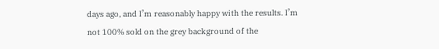days ago, and I’m reasonably happy with the results. I’m not 100% sold on the grey background of the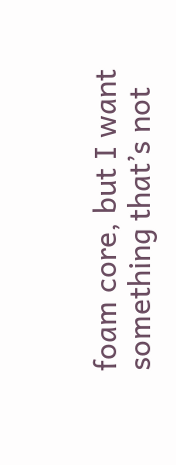foam core, but I want something that’s not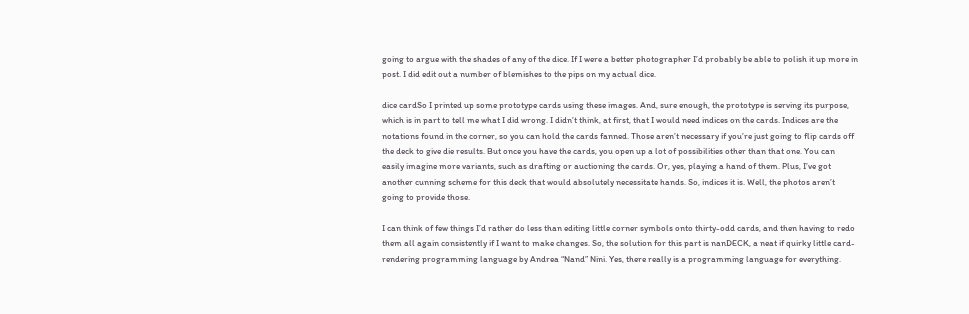going to argue with the shades of any of the dice. If I were a better photographer I’d probably be able to polish it up more in post. I did edit out a number of blemishes to the pips on my actual dice.

dice cardSo I printed up some prototype cards using these images. And, sure enough, the prototype is serving its purpose, which is in part to tell me what I did wrong. I didn’t think, at first, that I would need indices on the cards. Indices are the notations found in the corner, so you can hold the cards fanned. Those aren’t necessary if you’re just going to flip cards off the deck to give die results. But once you have the cards, you open up a lot of possibilities other than that one. You can easily imagine more variants, such as drafting or auctioning the cards. Or, yes, playing a hand of them. Plus, I’ve got another cunning scheme for this deck that would absolutely necessitate hands. So, indices it is. Well, the photos aren’t going to provide those.

I can think of few things I’d rather do less than editing little corner symbols onto thirty-odd cards, and then having to redo them all again consistently if I want to make changes. So, the solution for this part is nanDECK, a neat if quirky little card-rendering programming language by Andrea “Nand” Nini. Yes, there really is a programming language for everything.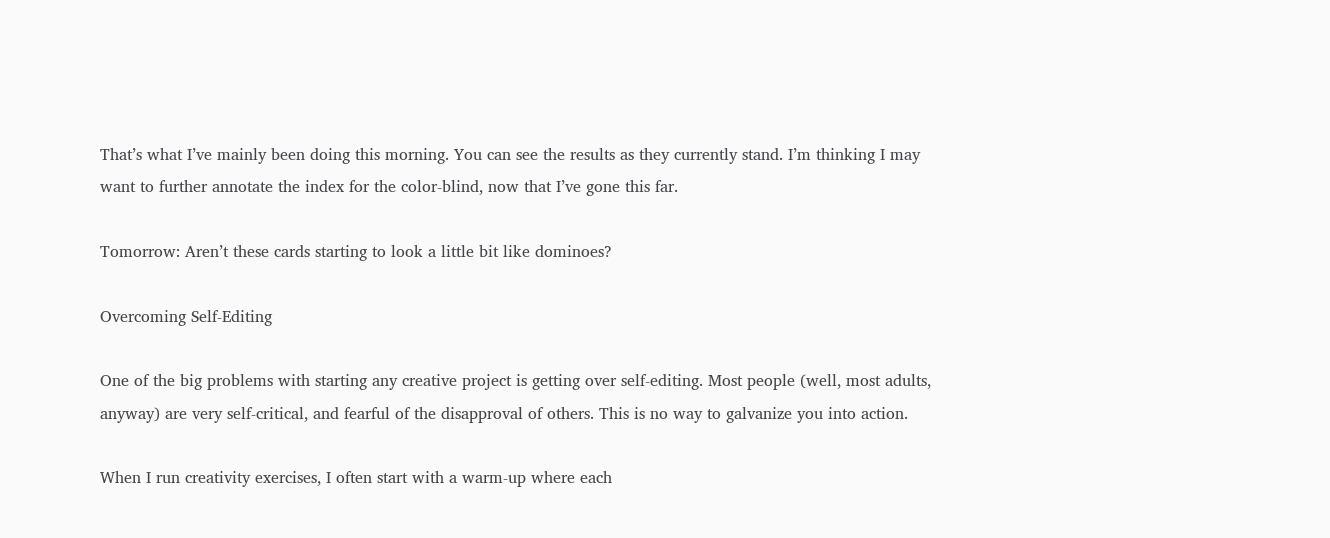That’s what I’ve mainly been doing this morning. You can see the results as they currently stand. I’m thinking I may want to further annotate the index for the color-blind, now that I’ve gone this far.

Tomorrow: Aren’t these cards starting to look a little bit like dominoes?

Overcoming Self-Editing

One of the big problems with starting any creative project is getting over self-editing. Most people (well, most adults, anyway) are very self-critical, and fearful of the disapproval of others. This is no way to galvanize you into action.

When I run creativity exercises, I often start with a warm-up where each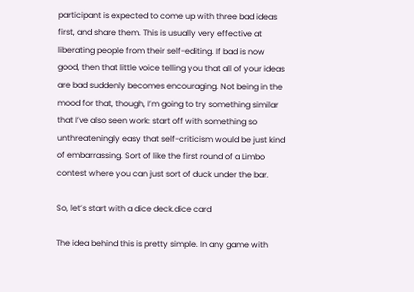participant is expected to come up with three bad ideas first, and share them. This is usually very effective at liberating people from their self-editing. If bad is now good, then that little voice telling you that all of your ideas are bad suddenly becomes encouraging. Not being in the mood for that, though, I’m going to try something similar that I’ve also seen work: start off with something so unthreateningly easy that self-criticism would be just kind of embarrassing. Sort of like the first round of a Limbo contest where you can just sort of duck under the bar.

So, let’s start with a dice deck.dice card

The idea behind this is pretty simple. In any game with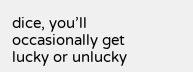dice, you’ll occasionally get lucky or unlucky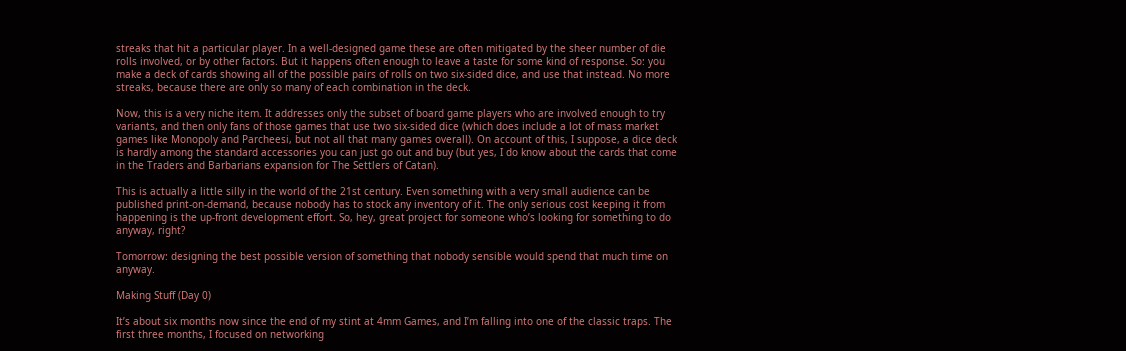streaks that hit a particular player. In a well-designed game these are often mitigated by the sheer number of die rolls involved, or by other factors. But it happens often enough to leave a taste for some kind of response. So: you make a deck of cards showing all of the possible pairs of rolls on two six-sided dice, and use that instead. No more streaks, because there are only so many of each combination in the deck.

Now, this is a very niche item. It addresses only the subset of board game players who are involved enough to try variants, and then only fans of those games that use two six-sided dice (which does include a lot of mass market games like Monopoly and Parcheesi, but not all that many games overall). On account of this, I suppose, a dice deck is hardly among the standard accessories you can just go out and buy (but yes, I do know about the cards that come in the Traders and Barbarians expansion for The Settlers of Catan).

This is actually a little silly in the world of the 21st century. Even something with a very small audience can be published print-on-demand, because nobody has to stock any inventory of it. The only serious cost keeping it from happening is the up-front development effort. So, hey, great project for someone who’s looking for something to do anyway, right?

Tomorrow: designing the best possible version of something that nobody sensible would spend that much time on anyway.

Making Stuff (Day 0)

It’s about six months now since the end of my stint at 4mm Games, and I’m falling into one of the classic traps. The first three months, I focused on networking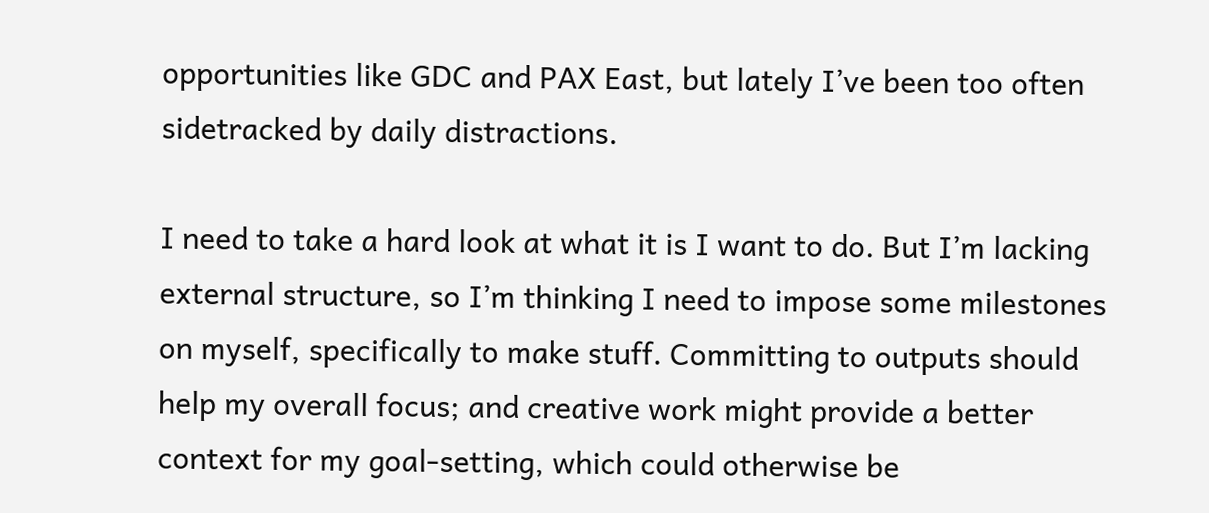opportunities like GDC and PAX East, but lately I’ve been too often sidetracked by daily distractions.

I need to take a hard look at what it is I want to do. But I’m lacking external structure, so I’m thinking I need to impose some milestones on myself, specifically to make stuff. Committing to outputs should help my overall focus; and creative work might provide a better context for my goal-setting, which could otherwise be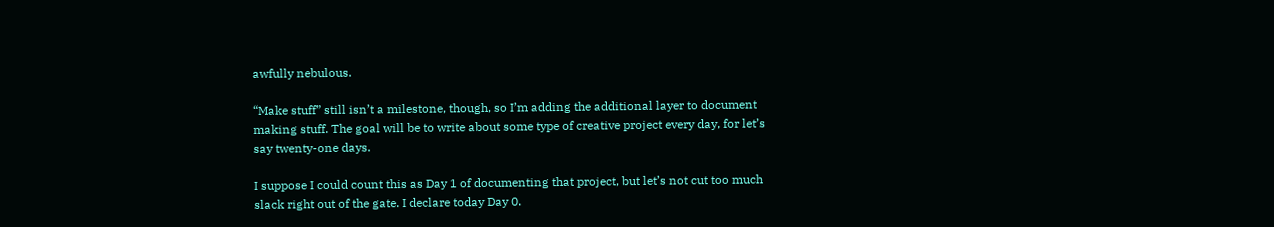awfully nebulous.

“Make stuff” still isn’t a milestone, though, so I’m adding the additional layer to document making stuff. The goal will be to write about some type of creative project every day, for let’s say twenty-one days.

I suppose I could count this as Day 1 of documenting that project, but let’s not cut too much slack right out of the gate. I declare today Day 0.